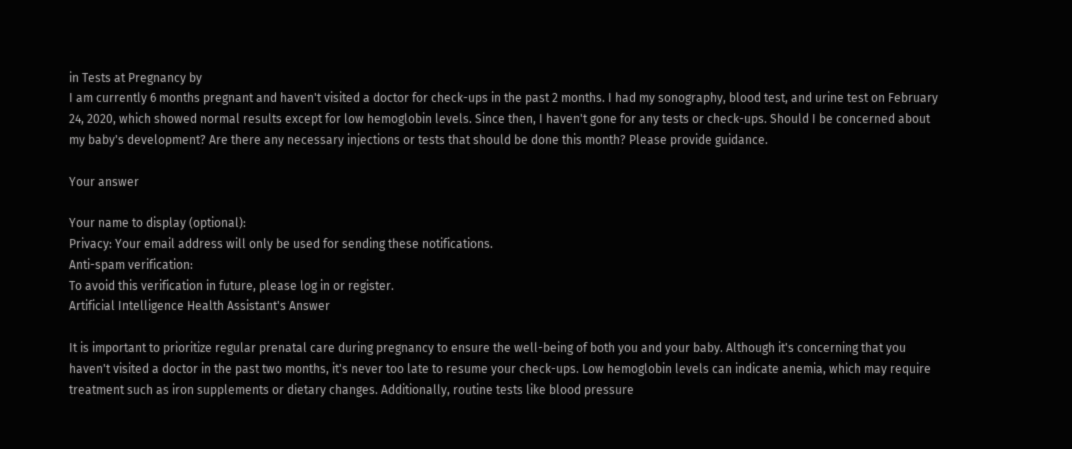in Tests at Pregnancy by
I am currently 6 months pregnant and haven't visited a doctor for check-ups in the past 2 months. I had my sonography, blood test, and urine test on February 24, 2020, which showed normal results except for low hemoglobin levels. Since then, I haven't gone for any tests or check-ups. Should I be concerned about my baby's development? Are there any necessary injections or tests that should be done this month? Please provide guidance.

Your answer

Your name to display (optional):
Privacy: Your email address will only be used for sending these notifications.
Anti-spam verification:
To avoid this verification in future, please log in or register.
Artificial Intelligence Health Assistant's Answer

It is important to prioritize regular prenatal care during pregnancy to ensure the well-being of both you and your baby. Although it's concerning that you haven't visited a doctor in the past two months, it's never too late to resume your check-ups. Low hemoglobin levels can indicate anemia, which may require treatment such as iron supplements or dietary changes. Additionally, routine tests like blood pressure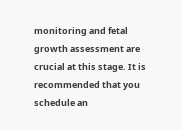monitoring and fetal growth assessment are crucial at this stage. It is recommended that you schedule an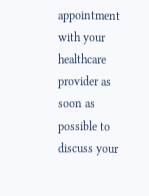appointment with your healthcare provider as soon as possible to discuss your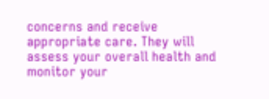concerns and receive appropriate care. They will assess your overall health and monitor your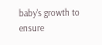baby's growth to ensure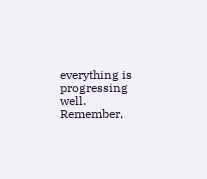everything is progressing well. Remember,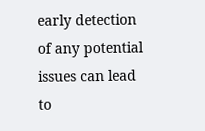early detection of any potential issues can lead to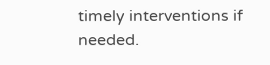timely interventions if needed.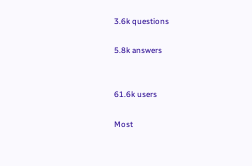3.6k questions

5.8k answers


61.6k users

Most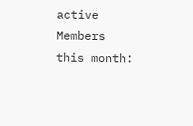active Members
this month: